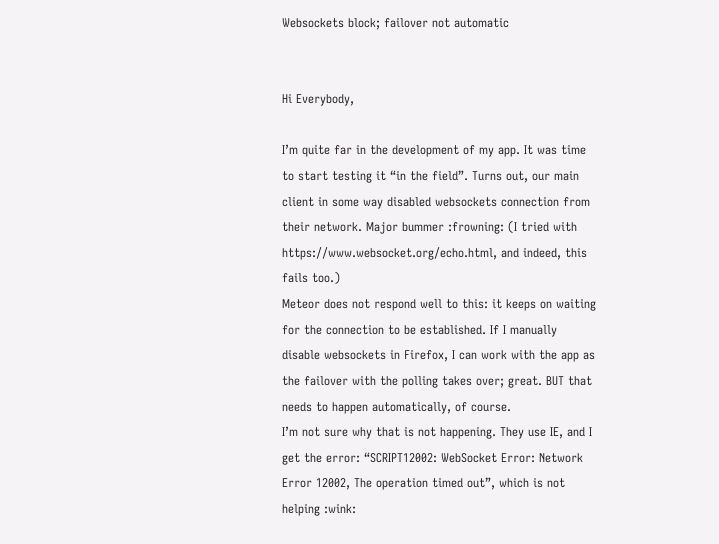Websockets block; failover not automatic


Hi Everybody,

I’m quite far in the development of my app. It was time to start testing it “in the field”. Turns out, our main client in some way disabled websockets connection from their network. Major bummer :frowning: (I tried with https://www.websocket.org/echo.html, and indeed, this fails too.)
Meteor does not respond well to this: it keeps on waiting for the connection to be established. If I manually disable websockets in Firefox, I can work with the app as the failover with the polling takes over; great. BUT that needs to happen automatically, of course.
I’m not sure why that is not happening. They use IE, and I get the error: “SCRIPT12002: WebSocket Error: Network Error 12002, The operation timed out”, which is not helping :wink: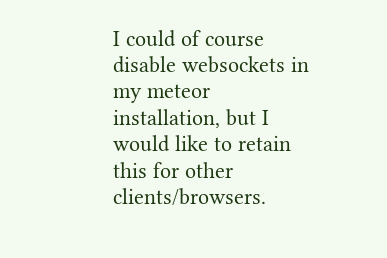I could of course disable websockets in my meteor installation, but I would like to retain this for other clients/browsers.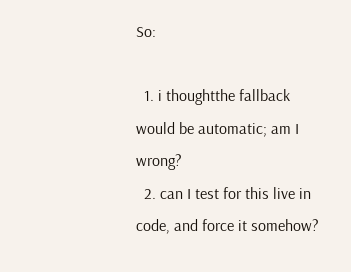So:

  1. i thoughtthe fallback would be automatic; am I wrong?
  2. can I test for this live in code, and force it somehow?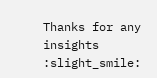Thanks for any insights :slight_smile: